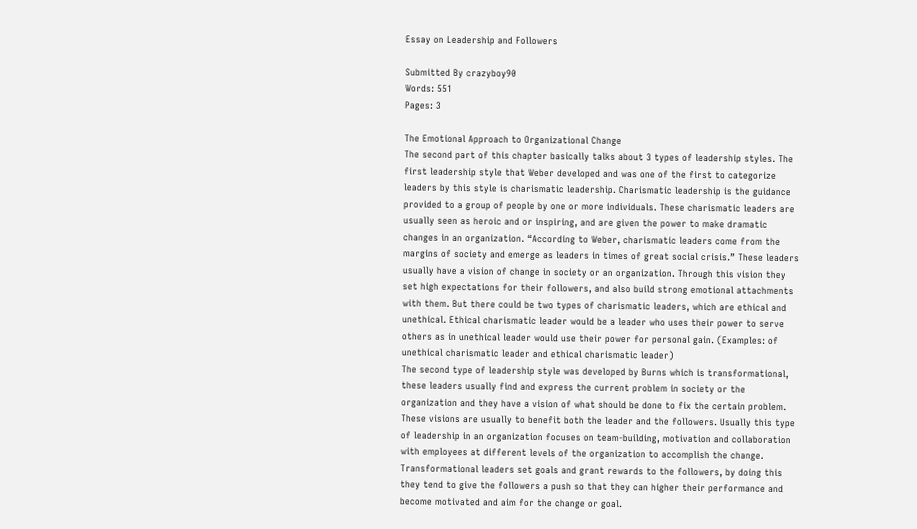Essay on Leadership and Followers

Submitted By crazyboy90
Words: 551
Pages: 3

The Emotional Approach to Organizational Change
The second part of this chapter basically talks about 3 types of leadership styles. The first leadership style that Weber developed and was one of the first to categorize leaders by this style is charismatic leadership. Charismatic leadership is the guidance provided to a group of people by one or more individuals. These charismatic leaders are usually seen as heroic and or inspiring, and are given the power to make dramatic changes in an organization. “According to Weber, charismatic leaders come from the margins of society and emerge as leaders in times of great social crisis.” These leaders usually have a vision of change in society or an organization. Through this vision they set high expectations for their followers, and also build strong emotional attachments with them. But there could be two types of charismatic leaders, which are ethical and unethical. Ethical charismatic leader would be a leader who uses their power to serve others as in unethical leader would use their power for personal gain. (Examples: of unethical charismatic leader and ethical charismatic leader)
The second type of leadership style was developed by Burns which is transformational, these leaders usually find and express the current problem in society or the organization and they have a vision of what should be done to fix the certain problem. These visions are usually to benefit both the leader and the followers. Usually this type of leadership in an organization focuses on team-building, motivation and collaboration with employees at different levels of the organization to accomplish the change. Transformational leaders set goals and grant rewards to the followers, by doing this they tend to give the followers a push so that they can higher their performance and become motivated and aim for the change or goal.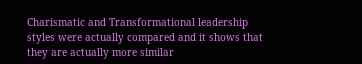Charismatic and Transformational leadership styles were actually compared and it shows that they are actually more similar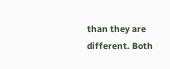than they are different. Both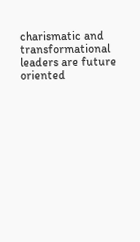charismatic and transformational leaders are future oriented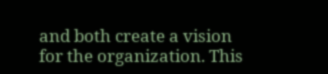and both create a vision for the organization. This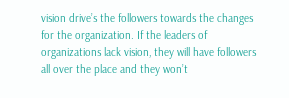vision drive’s the followers towards the changes for the organization. If the leaders of organizations lack vision, they will have followers all over the place and they won’t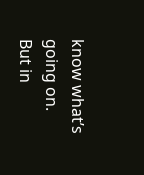know what’s going on. But in